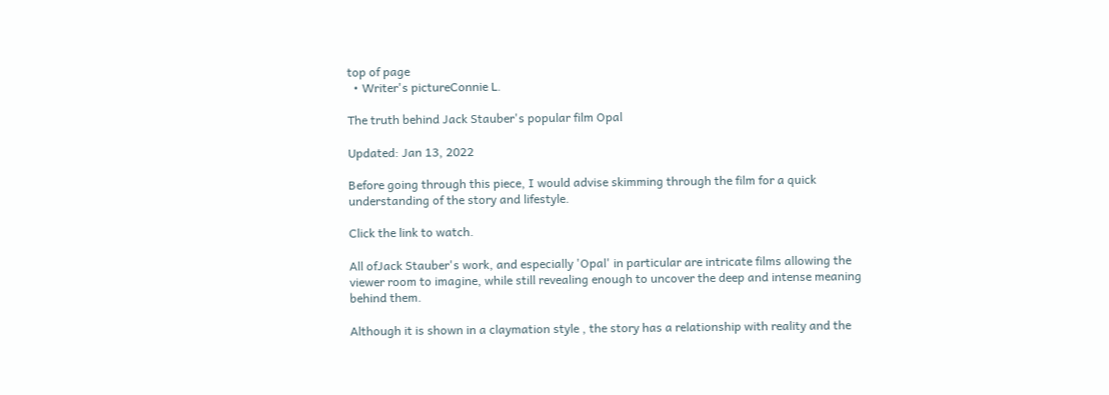top of page
  • Writer's pictureConnie L.

The truth behind Jack Stauber's popular film Opal

Updated: Jan 13, 2022

Before going through this piece, I would advise skimming through the film for a quick understanding of the story and lifestyle.

Click the link to watch.

All ofJack Stauber's work, and especially 'Opal' in particular are intricate films allowing the viewer room to imagine, while still revealing enough to uncover the deep and intense meaning behind them.

Although it is shown in a claymation style , the story has a relationship with reality and the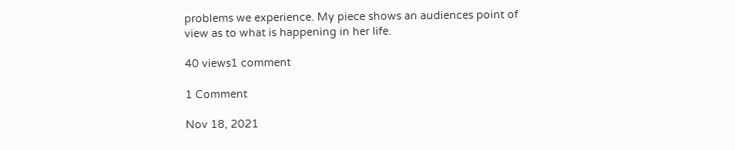problems we experience. My piece shows an audiences point of view as to what is happening in her life.

40 views1 comment

1 Comment

Nov 18, 2021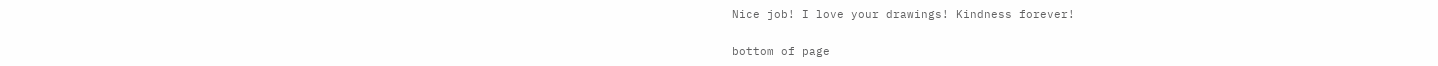Nice job! I love your drawings! Kindness forever!

bottom of page